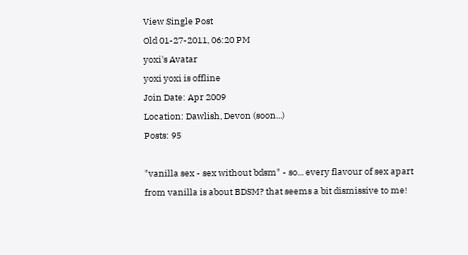View Single Post
Old 01-27-2011, 06:20 PM
yoxi's Avatar
yoxi yoxi is offline
Join Date: Apr 2009
Location: Dawlish, Devon (soon...)
Posts: 95

"vanilla sex - sex without bdsm" - so... every flavour of sex apart from vanilla is about BDSM? that seems a bit dismissive to me!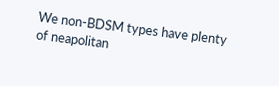We non-BDSM types have plenty of neapolitan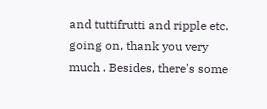and tuttifrutti and ripple etc. going on, thank you very much . Besides, there's some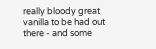really bloody great vanilla to be had out there - and some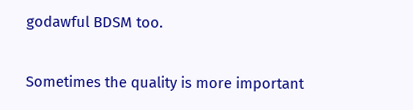godawful BDSM too.

Sometimes the quality is more important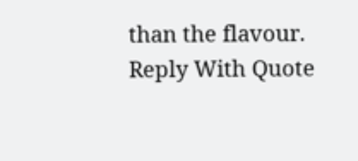than the flavour.
Reply With Quote